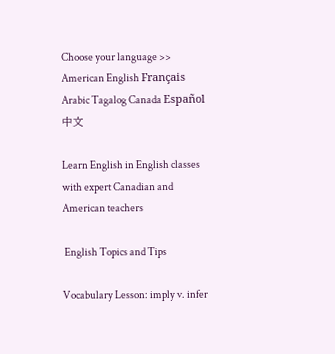Choose your language >>     American English Français Arabic Tagalog Canada Español 中文

Learn English in English classes with expert Canadian and American teachers

 English Topics and Tips

Vocabulary Lesson: imply v. infer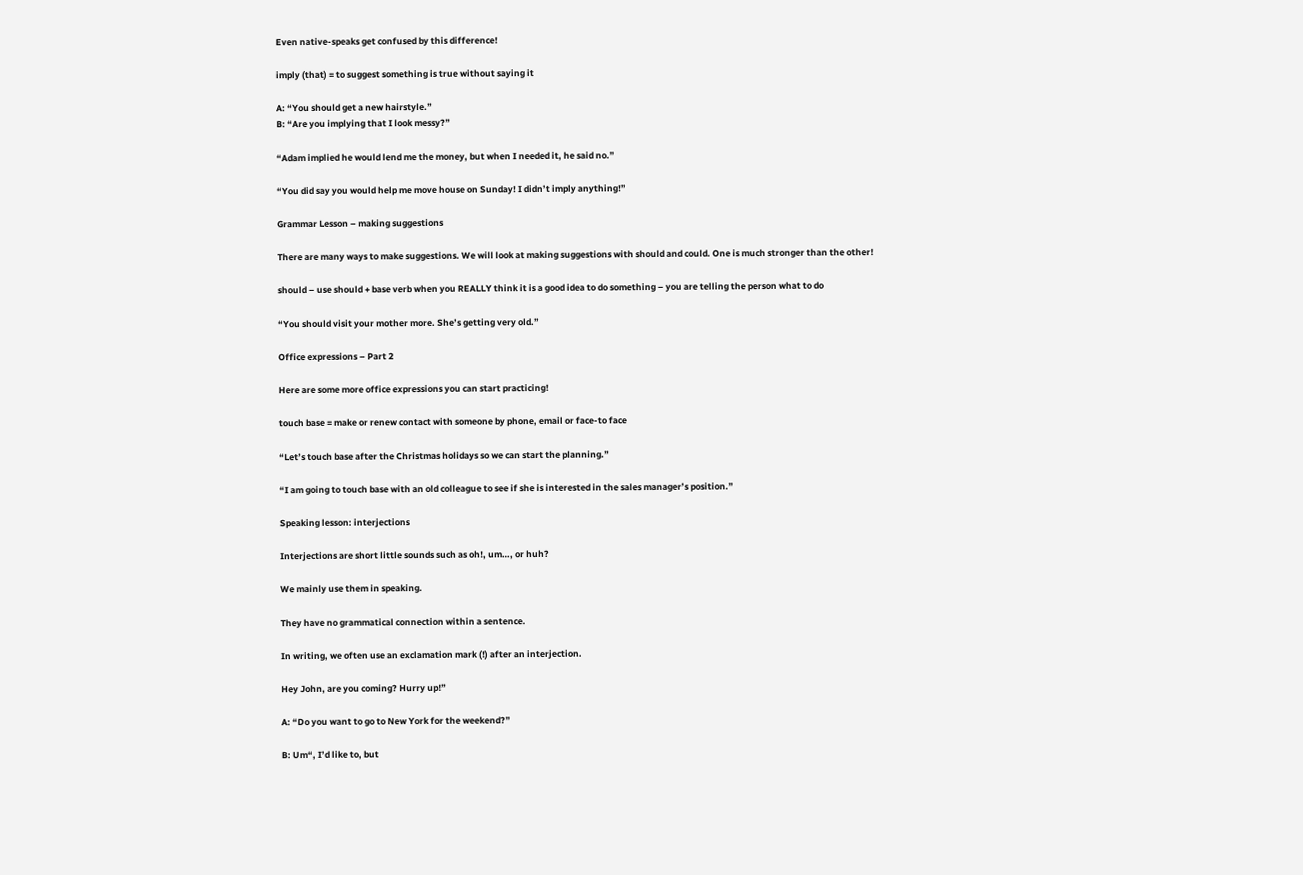Even native-speaks get confused by this difference!

imply (that) = to suggest something is true without saying it

A: “You should get a new hairstyle.”
B: “Are you implying that I look messy?”

“Adam implied he would lend me the money, but when I needed it, he said no.”

“You did say you would help me move house on Sunday! I didn’t imply anything!”

Grammar Lesson – making suggestions

There are many ways to make suggestions. We will look at making suggestions with should and could. One is much stronger than the other!

should – use should + base verb when you REALLY think it is a good idea to do something – you are telling the person what to do

“You should visit your mother more. She’s getting very old.”

Office expressions – Part 2

Here are some more office expressions you can start practicing!

touch base = make or renew contact with someone by phone, email or face-to face

“Let’s touch base after the Christmas holidays so we can start the planning.”

“I am going to touch base with an old colleague to see if she is interested in the sales manager’s position.”

Speaking lesson: interjections

Interjections are short little sounds such as oh!, um…, or huh?

We mainly use them in speaking.

They have no grammatical connection within a sentence.

In writing, we often use an exclamation mark (!) after an interjection.

Hey John, are you coming? Hurry up!”

A: “Do you want to go to New York for the weekend?”

B: Um“, I’d like to, but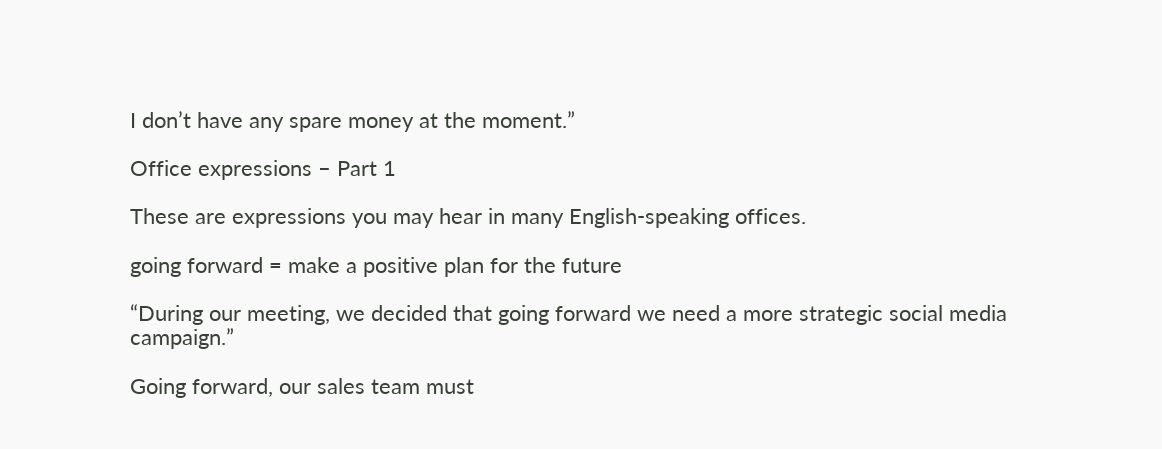I don’t have any spare money at the moment.”

Office expressions – Part 1

These are expressions you may hear in many English-speaking offices.

going forward = make a positive plan for the future

“During our meeting, we decided that going forward we need a more strategic social media campaign.”

Going forward, our sales team must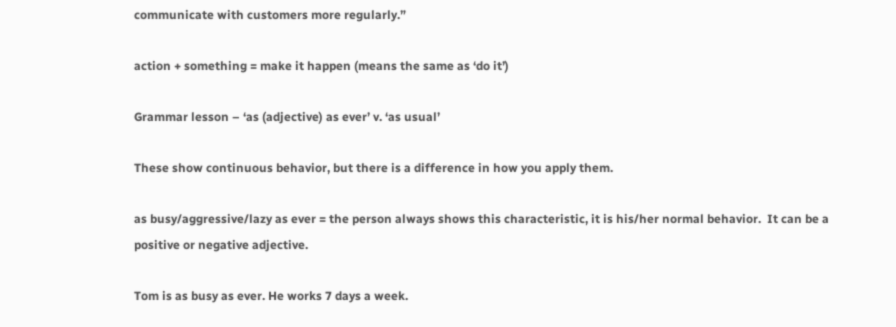communicate with customers more regularly.”

action + something = make it happen (means the same as ‘do it’)

Grammar lesson – ‘as (adjective) as ever’ v. ‘as usual’

These show continuous behavior, but there is a difference in how you apply them.

as busy/aggressive/lazy as ever = the person always shows this characteristic, it is his/her normal behavior.  It can be a positive or negative adjective.

Tom is as busy as ever. He works 7 days a week.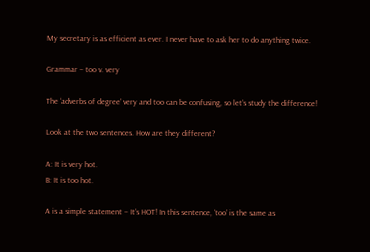My secretary is as efficient as ever. I never have to ask her to do anything twice.

Grammar – too v. very

The ‘adverbs of degree’ very and too can be confusing, so let’s study the difference!

Look at the two sentences. How are they different?

A: It is very hot.
B: It is too hot.

A is a simple statement – It’s HOT! In this sentence, ‘too’ is the same as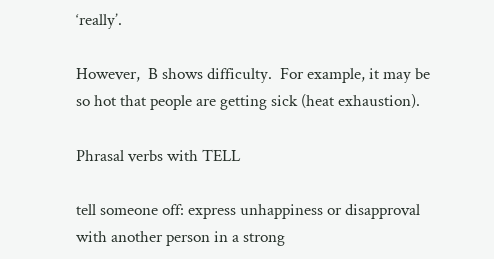‘really’.

However,  B shows difficulty.  For example, it may be  so hot that people are getting sick (heat exhaustion).

Phrasal verbs with TELL

tell someone off: express unhappiness or disapproval with another person in a strong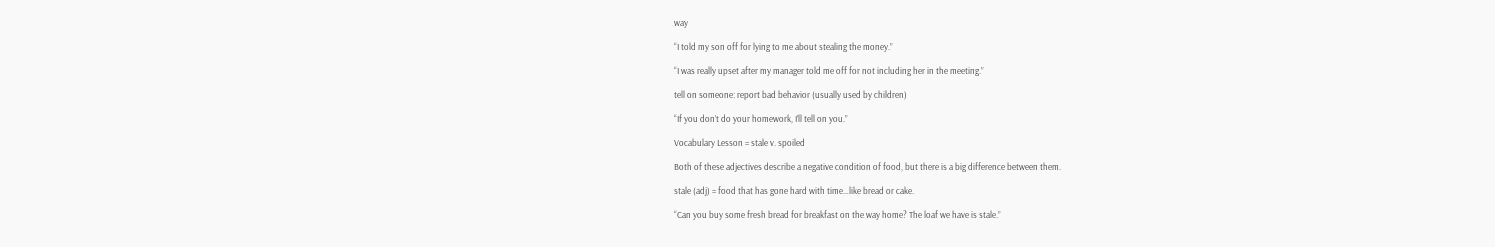way

“I told my son off for lying to me about stealing the money.”

“I was really upset after my manager told me off for not including her in the meeting.”

tell on someone: report bad behavior (usually used by children)

“If you don’t do your homework, I’ll tell on you.”

Vocabulary Lesson = stale v. spoiled

Both of these adjectives describe a negative condition of food, but there is a big difference between them.

stale (adj) = food that has gone hard with time…like bread or cake.

“Can you buy some fresh bread for breakfast on the way home? The loaf we have is stale.”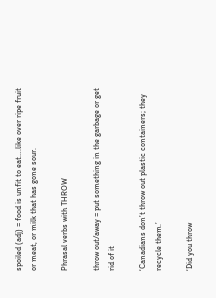spoiled (adj) = food is unfit to eat….like over ripe fruit or meat, or milk that has gone sour.

Phrasal verbs with THROW

throw out/away = put something in the garbage or get rid of it

‘Canadians don’t throw out plastic containers; they recycle them.’

‘Did you throw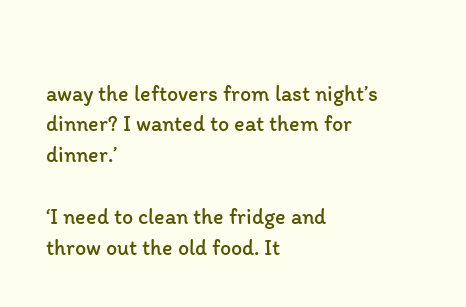away the leftovers from last night’s dinner? I wanted to eat them for dinner.’

‘I need to clean the fridge and throw out the old food. It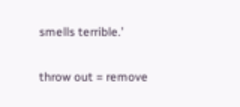smells terrible.’

throw out = remove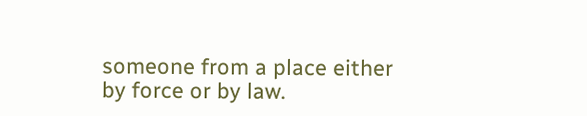someone from a place either by force or by law.